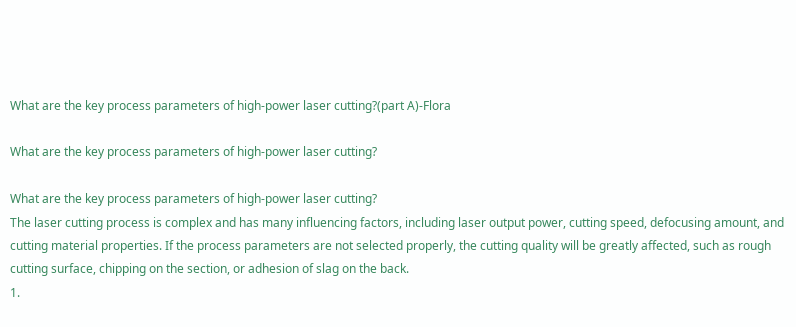What are the key process parameters of high-power laser cutting?(part A)-Flora

What are the key process parameters of high-power laser cutting?

What are the key process parameters of high-power laser cutting?
The laser cutting process is complex and has many influencing factors, including laser output power, cutting speed, defocusing amount, and cutting material properties. If the process parameters are not selected properly, the cutting quality will be greatly affected, such as rough cutting surface, chipping on the section, or adhesion of slag on the back.
1.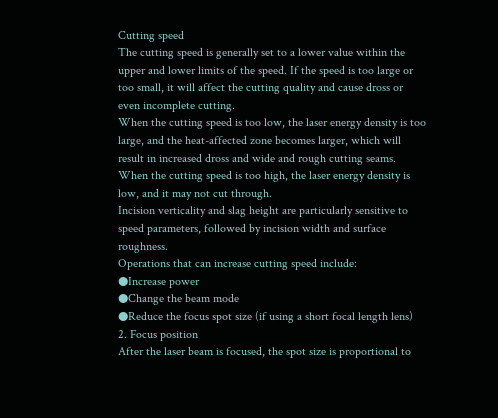Cutting speed
The cutting speed is generally set to a lower value within the upper and lower limits of the speed. If the speed is too large or too small, it will affect the cutting quality and cause dross or even incomplete cutting.
When the cutting speed is too low, the laser energy density is too large, and the heat-affected zone becomes larger, which will result in increased dross and wide and rough cutting seams. When the cutting speed is too high, the laser energy density is low, and it may not cut through.
Incision verticality and slag height are particularly sensitive to speed parameters, followed by incision width and surface roughness.
Operations that can increase cutting speed include:
●Increase power
●Change the beam mode
●Reduce the focus spot size (if using a short focal length lens)
2. Focus position
After the laser beam is focused, the spot size is proportional to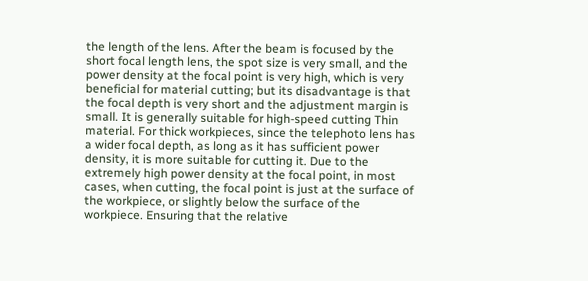the length of the lens. After the beam is focused by the short focal length lens, the spot size is very small, and the power density at the focal point is very high, which is very beneficial for material cutting; but its disadvantage is that the focal depth is very short and the adjustment margin is small. It is generally suitable for high-speed cutting Thin material. For thick workpieces, since the telephoto lens has a wider focal depth, as long as it has sufficient power density, it is more suitable for cutting it. Due to the extremely high power density at the focal point, in most cases, when cutting, the focal point is just at the surface of the workpiece, or slightly below the surface of the workpiece. Ensuring that the relative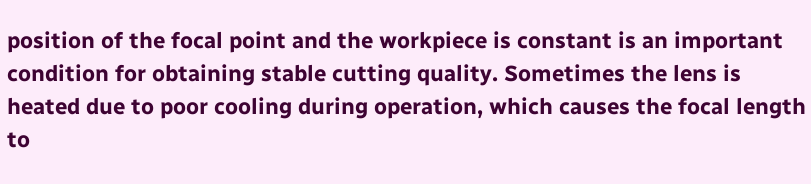position of the focal point and the workpiece is constant is an important condition for obtaining stable cutting quality. Sometimes the lens is heated due to poor cooling during operation, which causes the focal length to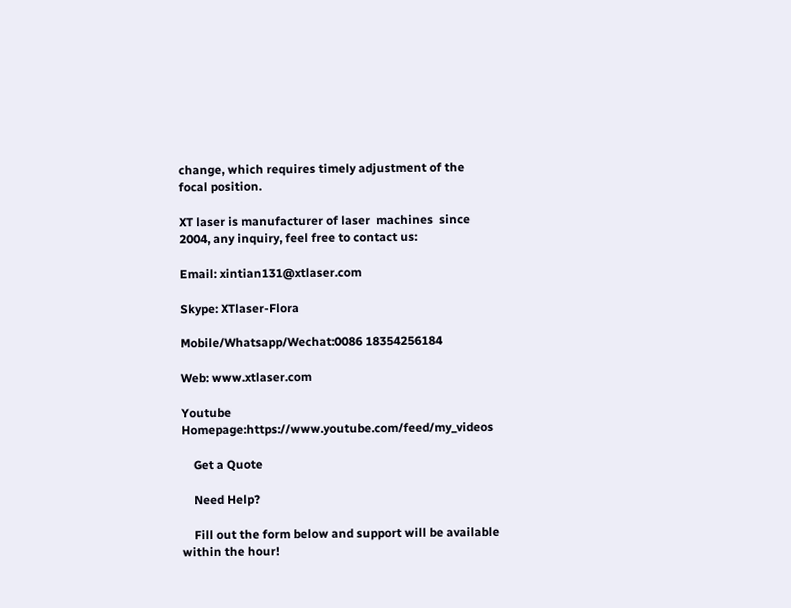change, which requires timely adjustment of the focal position.

XT laser is manufacturer of laser  machines  since 2004, any inquiry, feel free to contact us:

Email: xintian131@xtlaser.com

Skype: XTlaser-Flora

Mobile/Whatsapp/Wechat:0086 18354256184

Web: www.xtlaser.com

Youtube Homepage:https://www.youtube.com/feed/my_videos

    Get a Quote

    Need Help?

    Fill out the form below and support will be available within the hour!